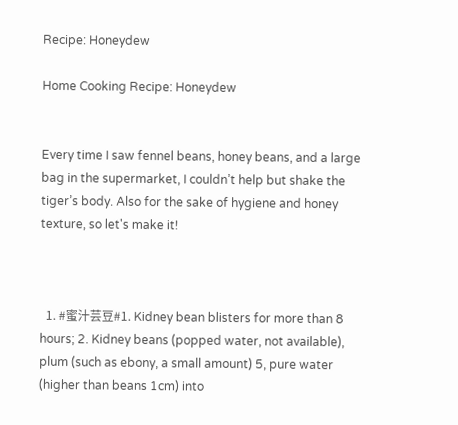Recipe: Honeydew

Home Cooking Recipe: Honeydew


Every time I saw fennel beans, honey beans, and a large bag in the supermarket, I couldn’t help but shake the tiger’s body. Also for the sake of hygiene and honey texture, so let's make it!



  1. #蜜汁芸豆#1. Kidney bean blisters for more than 8 hours; 2. Kidney beans (popped water, not available), plum (such as ebony, a small amount) 5, pure water (higher than beans 1cm) into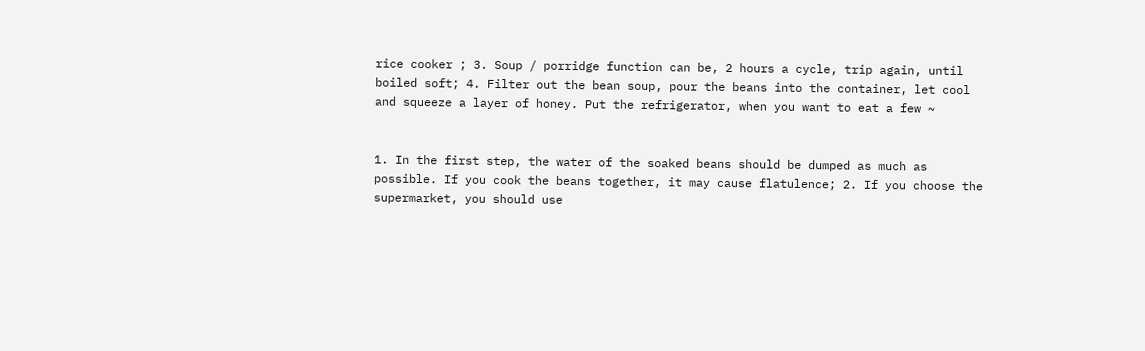rice cooker ; 3. Soup / porridge function can be, 2 hours a cycle, trip again, until boiled soft; 4. Filter out the bean soup, pour the beans into the container, let cool and squeeze a layer of honey. Put the refrigerator, when you want to eat a few ~


1. In the first step, the water of the soaked beans should be dumped as much as possible. If you cook the beans together, it may cause flatulence; 2. If you choose the supermarket, you should use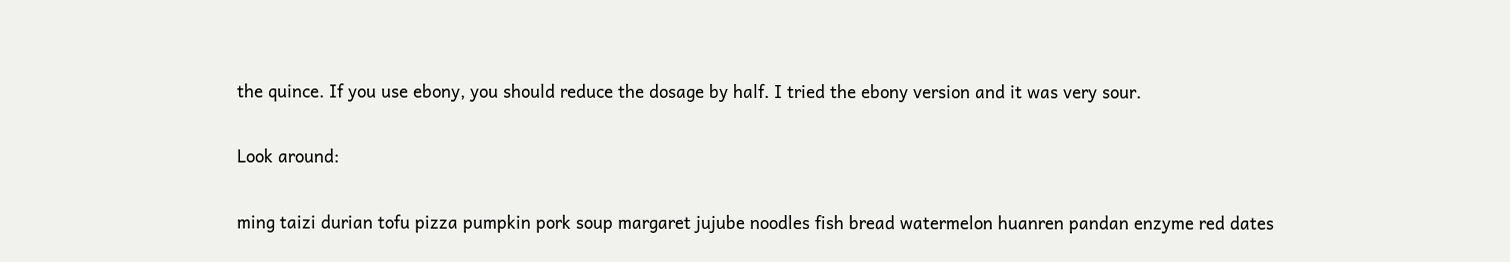the quince. If you use ebony, you should reduce the dosage by half. I tried the ebony version and it was very sour.

Look around:

ming taizi durian tofu pizza pumpkin pork soup margaret jujube noodles fish bread watermelon huanren pandan enzyme red dates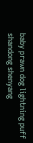baby prawn dog lightning puff shandong shenyang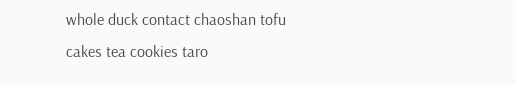whole duck contact chaoshan tofu cakes tea cookies taro